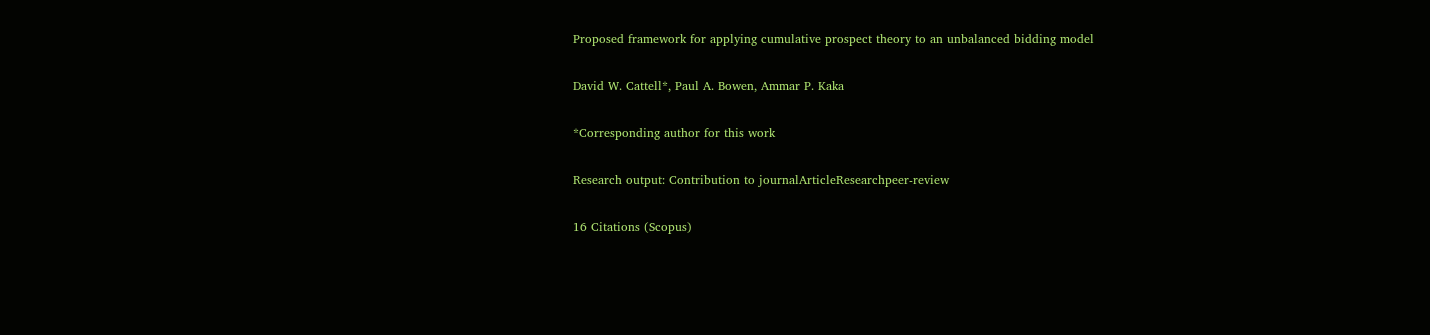Proposed framework for applying cumulative prospect theory to an unbalanced bidding model

David W. Cattell*, Paul A. Bowen, Ammar P. Kaka

*Corresponding author for this work

Research output: Contribution to journalArticleResearchpeer-review

16 Citations (Scopus)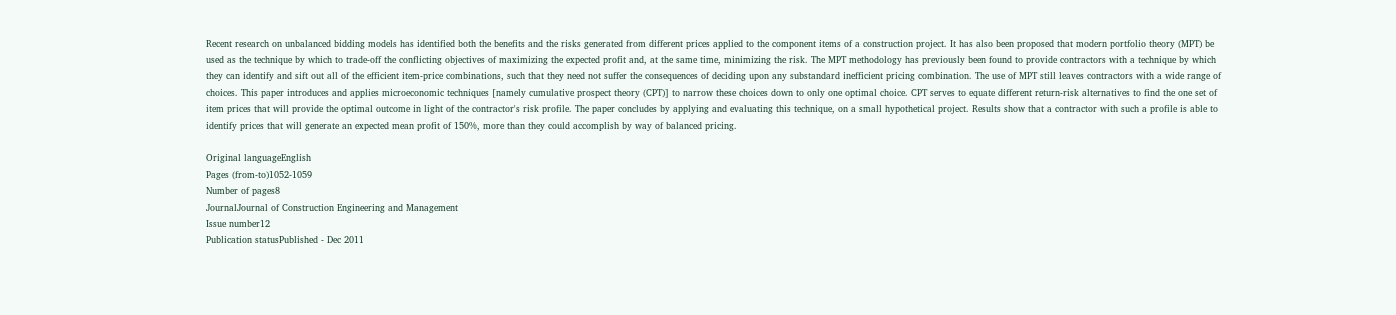Recent research on unbalanced bidding models has identified both the benefits and the risks generated from different prices applied to the component items of a construction project. It has also been proposed that modern portfolio theory (MPT) be used as the technique by which to trade-off the conflicting objectives of maximizing the expected profit and, at the same time, minimizing the risk. The MPT methodology has previously been found to provide contractors with a technique by which they can identify and sift out all of the efficient item-price combinations, such that they need not suffer the consequences of deciding upon any substandard inefficient pricing combination. The use of MPT still leaves contractors with a wide range of choices. This paper introduces and applies microeconomic techniques [namely cumulative prospect theory (CPT)] to narrow these choices down to only one optimal choice. CPT serves to equate different return-risk alternatives to find the one set of item prices that will provide the optimal outcome in light of the contractor's risk profile. The paper concludes by applying and evaluating this technique, on a small hypothetical project. Results show that a contractor with such a profile is able to identify prices that will generate an expected mean profit of 150%, more than they could accomplish by way of balanced pricing.

Original languageEnglish
Pages (from-to)1052-1059
Number of pages8
JournalJournal of Construction Engineering and Management
Issue number12
Publication statusPublished - Dec 2011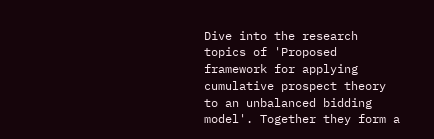Dive into the research topics of 'Proposed framework for applying cumulative prospect theory to an unbalanced bidding model'. Together they form a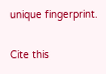unique fingerprint.

Cite this